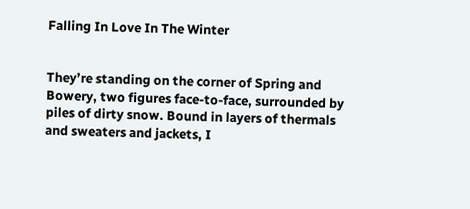Falling In Love In The Winter


They’re standing on the corner of Spring and Bowery, two figures face-to-face, surrounded by piles of dirty snow. Bound in layers of thermals and sweaters and jackets, I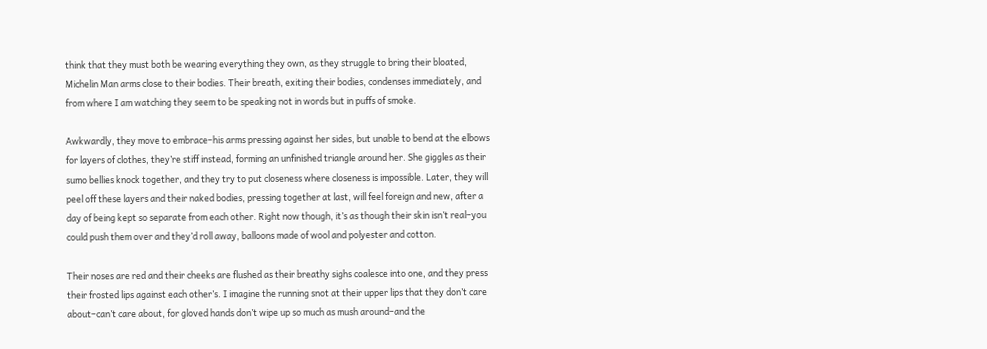think that they must both be wearing everything they own, as they struggle to bring their bloated, Michelin Man arms close to their bodies. Their breath, exiting their bodies, condenses immediately, and from where I am watching they seem to be speaking not in words but in puffs of smoke.

Awkwardly, they move to embrace–his arms pressing against her sides, but unable to bend at the elbows for layers of clothes, they’re stiff instead, forming an unfinished triangle around her. She giggles as their sumo bellies knock together, and they try to put closeness where closeness is impossible. Later, they will peel off these layers and their naked bodies, pressing together at last, will feel foreign and new, after a day of being kept so separate from each other. Right now though, it’s as though their skin isn’t real–you could push them over and they’d roll away, balloons made of wool and polyester and cotton.

Their noses are red and their cheeks are flushed as their breathy sighs coalesce into one, and they press their frosted lips against each other’s. I imagine the running snot at their upper lips that they don’t care about–can’t care about, for gloved hands don’t wipe up so much as mush around–and the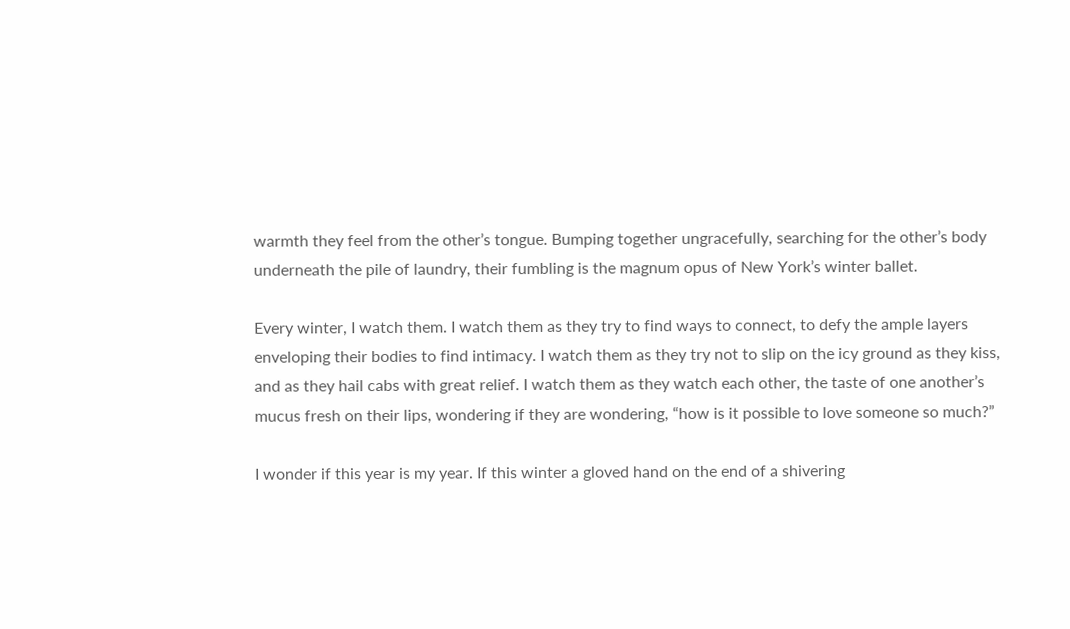warmth they feel from the other’s tongue. Bumping together ungracefully, searching for the other’s body underneath the pile of laundry, their fumbling is the magnum opus of New York’s winter ballet.

Every winter, I watch them. I watch them as they try to find ways to connect, to defy the ample layers enveloping their bodies to find intimacy. I watch them as they try not to slip on the icy ground as they kiss, and as they hail cabs with great relief. I watch them as they watch each other, the taste of one another’s mucus fresh on their lips, wondering if they are wondering, “how is it possible to love someone so much?”

I wonder if this year is my year. If this winter a gloved hand on the end of a shivering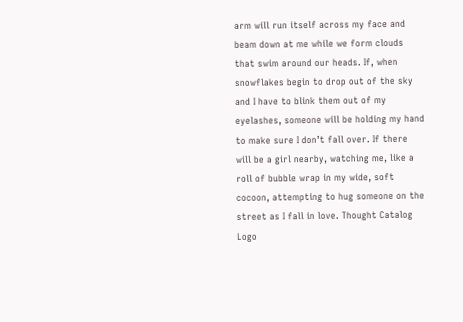arm will run itself across my face and beam down at me while we form clouds that swim around our heads. If, when snowflakes begin to drop out of the sky and I have to blink them out of my eyelashes, someone will be holding my hand to make sure I don’t fall over. If there will be a girl nearby, watching me, like a roll of bubble wrap in my wide, soft cocoon, attempting to hug someone on the street as I fall in love. Thought Catalog Logo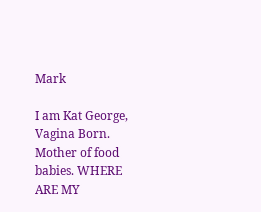Mark

I am Kat George, Vagina Born. Mother of food babies. WHERE ARE MY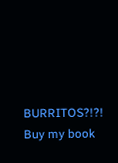BURRITOS?!?! Buy my book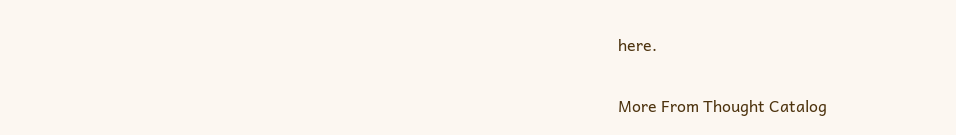here.

More From Thought Catalog